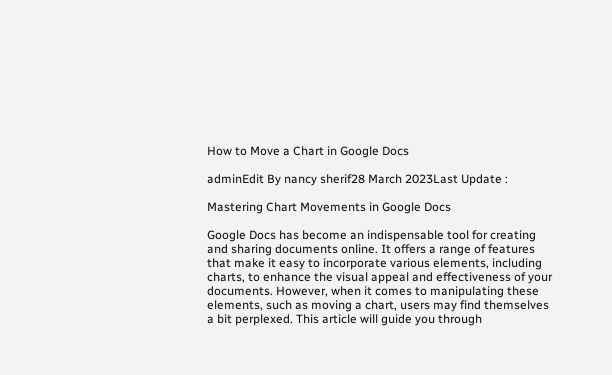How to Move a Chart in Google Docs

adminEdit By nancy sherif28 March 2023Last Update :

Mastering Chart Movements in Google Docs

Google Docs has become an indispensable tool for creating and sharing documents online. It offers a range of features that make it easy to incorporate various elements, including charts, to enhance the visual appeal and effectiveness of your documents. However, when it comes to manipulating these elements, such as moving a chart, users may find themselves a bit perplexed. This article will guide you through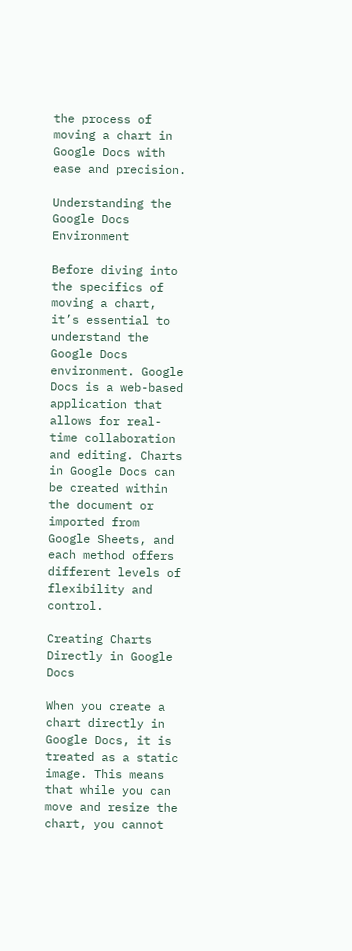the process of moving a chart in Google Docs with ease and precision.

Understanding the Google Docs Environment

Before diving into the specifics of moving a chart, it’s essential to understand the Google Docs environment. Google Docs is a web-based application that allows for real-time collaboration and editing. Charts in Google Docs can be created within the document or imported from Google Sheets, and each method offers different levels of flexibility and control.

Creating Charts Directly in Google Docs

When you create a chart directly in Google Docs, it is treated as a static image. This means that while you can move and resize the chart, you cannot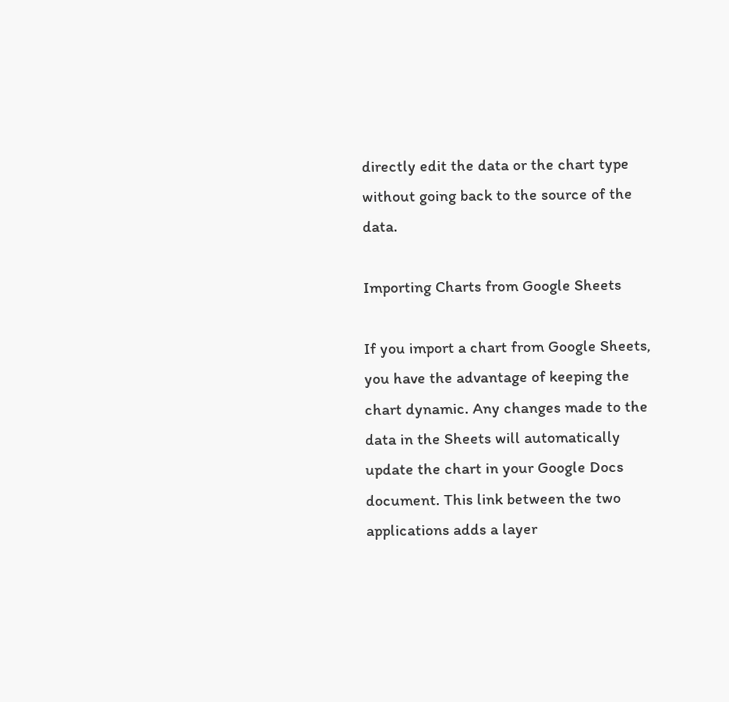directly edit the data or the chart type without going back to the source of the data.

Importing Charts from Google Sheets

If you import a chart from Google Sheets, you have the advantage of keeping the chart dynamic. Any changes made to the data in the Sheets will automatically update the chart in your Google Docs document. This link between the two applications adds a layer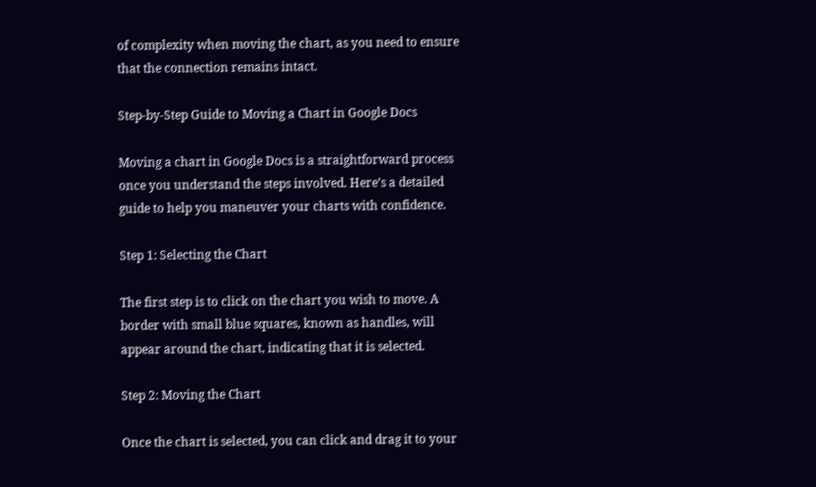of complexity when moving the chart, as you need to ensure that the connection remains intact.

Step-by-Step Guide to Moving a Chart in Google Docs

Moving a chart in Google Docs is a straightforward process once you understand the steps involved. Here’s a detailed guide to help you maneuver your charts with confidence.

Step 1: Selecting the Chart

The first step is to click on the chart you wish to move. A border with small blue squares, known as handles, will appear around the chart, indicating that it is selected.

Step 2: Moving the Chart

Once the chart is selected, you can click and drag it to your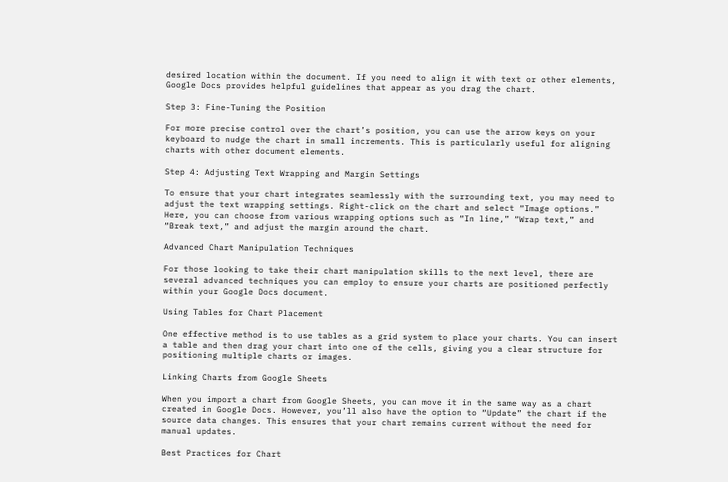desired location within the document. If you need to align it with text or other elements, Google Docs provides helpful guidelines that appear as you drag the chart.

Step 3: Fine-Tuning the Position

For more precise control over the chart’s position, you can use the arrow keys on your keyboard to nudge the chart in small increments. This is particularly useful for aligning charts with other document elements.

Step 4: Adjusting Text Wrapping and Margin Settings

To ensure that your chart integrates seamlessly with the surrounding text, you may need to adjust the text wrapping settings. Right-click on the chart and select “Image options.” Here, you can choose from various wrapping options such as “In line,” “Wrap text,” and “Break text,” and adjust the margin around the chart.

Advanced Chart Manipulation Techniques

For those looking to take their chart manipulation skills to the next level, there are several advanced techniques you can employ to ensure your charts are positioned perfectly within your Google Docs document.

Using Tables for Chart Placement

One effective method is to use tables as a grid system to place your charts. You can insert a table and then drag your chart into one of the cells, giving you a clear structure for positioning multiple charts or images.

Linking Charts from Google Sheets

When you import a chart from Google Sheets, you can move it in the same way as a chart created in Google Docs. However, you’ll also have the option to “Update” the chart if the source data changes. This ensures that your chart remains current without the need for manual updates.

Best Practices for Chart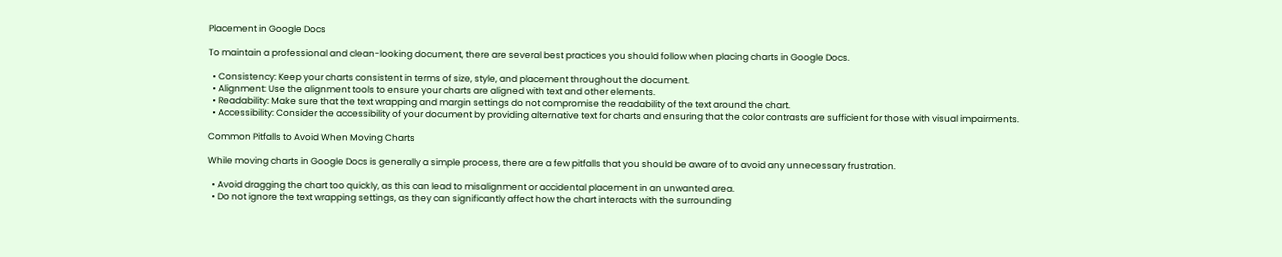Placement in Google Docs

To maintain a professional and clean-looking document, there are several best practices you should follow when placing charts in Google Docs.

  • Consistency: Keep your charts consistent in terms of size, style, and placement throughout the document.
  • Alignment: Use the alignment tools to ensure your charts are aligned with text and other elements.
  • Readability: Make sure that the text wrapping and margin settings do not compromise the readability of the text around the chart.
  • Accessibility: Consider the accessibility of your document by providing alternative text for charts and ensuring that the color contrasts are sufficient for those with visual impairments.

Common Pitfalls to Avoid When Moving Charts

While moving charts in Google Docs is generally a simple process, there are a few pitfalls that you should be aware of to avoid any unnecessary frustration.

  • Avoid dragging the chart too quickly, as this can lead to misalignment or accidental placement in an unwanted area.
  • Do not ignore the text wrapping settings, as they can significantly affect how the chart interacts with the surrounding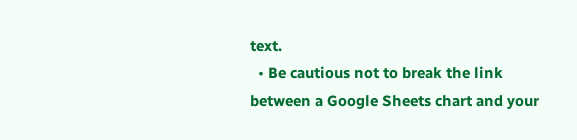text.
  • Be cautious not to break the link between a Google Sheets chart and your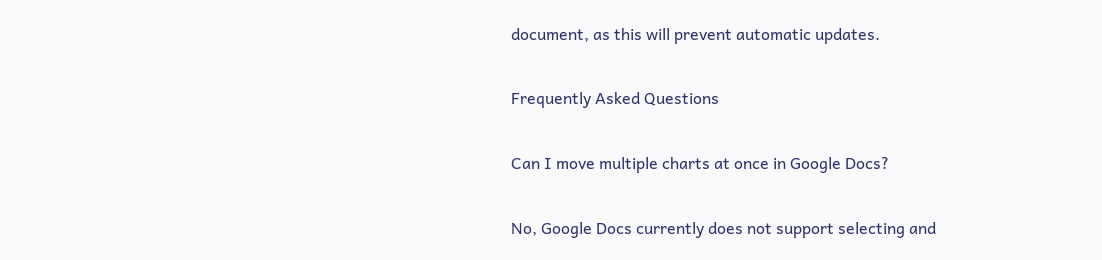document, as this will prevent automatic updates.

Frequently Asked Questions

Can I move multiple charts at once in Google Docs?

No, Google Docs currently does not support selecting and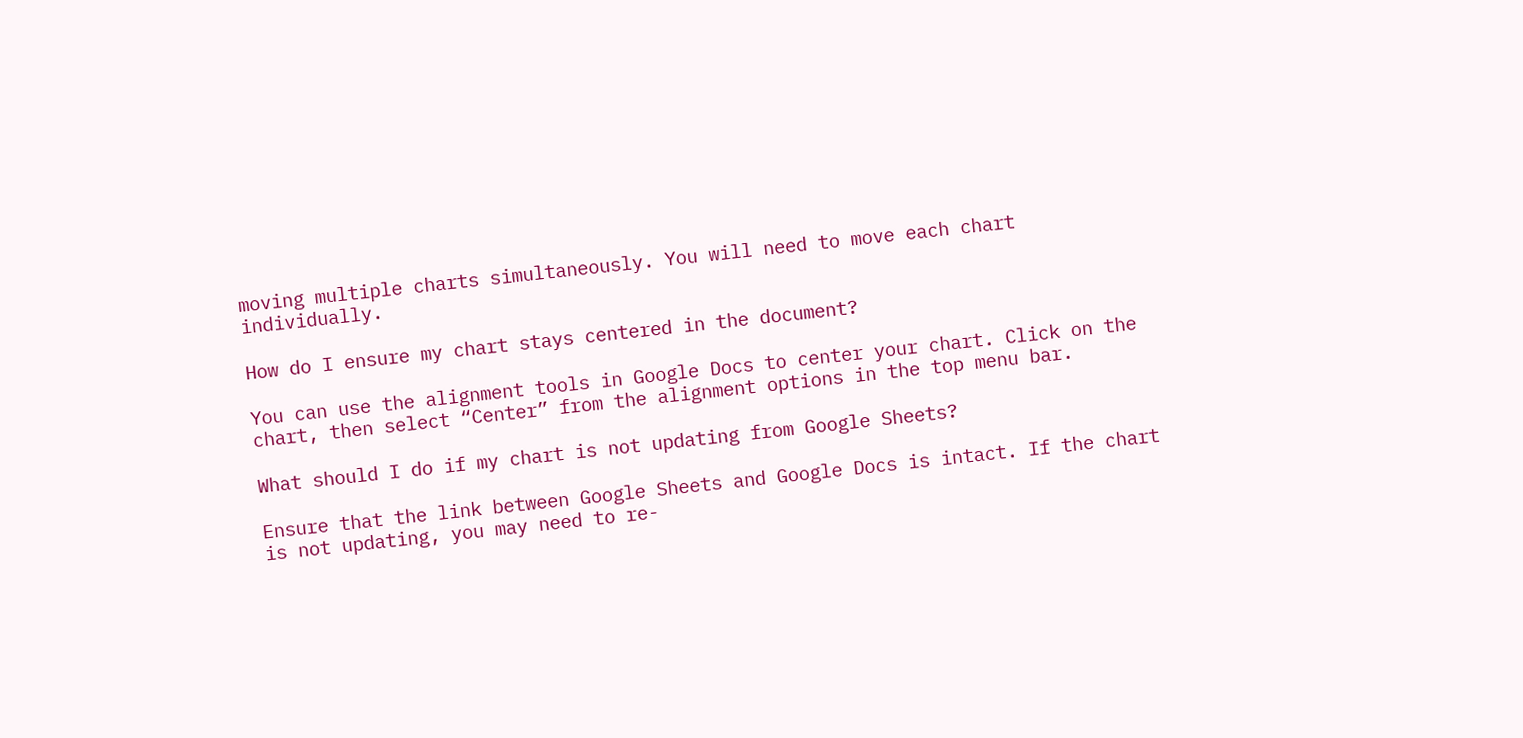moving multiple charts simultaneously. You will need to move each chart individually.

How do I ensure my chart stays centered in the document?

You can use the alignment tools in Google Docs to center your chart. Click on the chart, then select “Center” from the alignment options in the top menu bar.

What should I do if my chart is not updating from Google Sheets?

Ensure that the link between Google Sheets and Google Docs is intact. If the chart is not updating, you may need to re-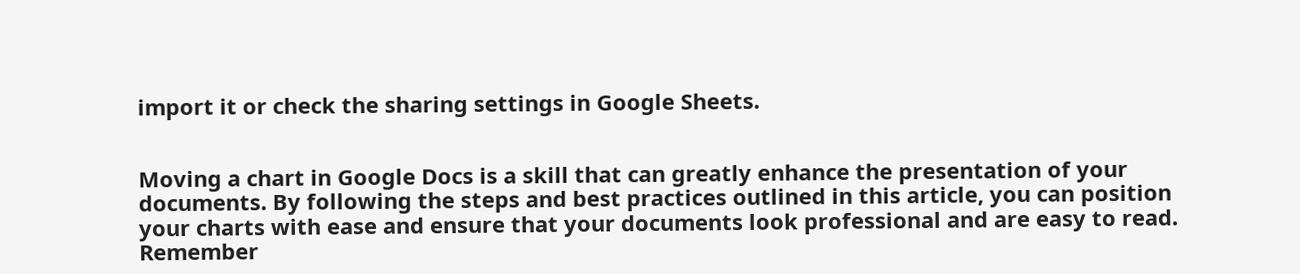import it or check the sharing settings in Google Sheets.


Moving a chart in Google Docs is a skill that can greatly enhance the presentation of your documents. By following the steps and best practices outlined in this article, you can position your charts with ease and ensure that your documents look professional and are easy to read. Remember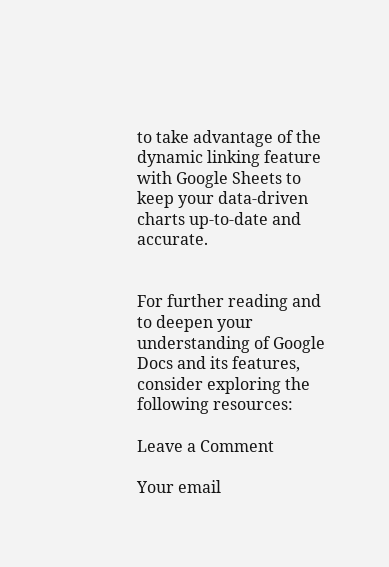to take advantage of the dynamic linking feature with Google Sheets to keep your data-driven charts up-to-date and accurate.


For further reading and to deepen your understanding of Google Docs and its features, consider exploring the following resources:

Leave a Comment

Your email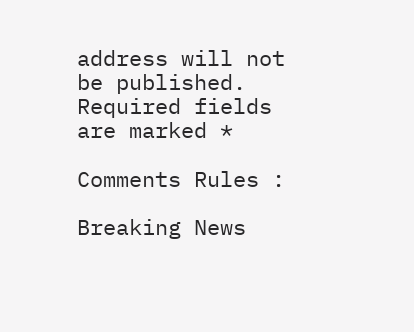address will not be published. Required fields are marked *

Comments Rules :

Breaking News